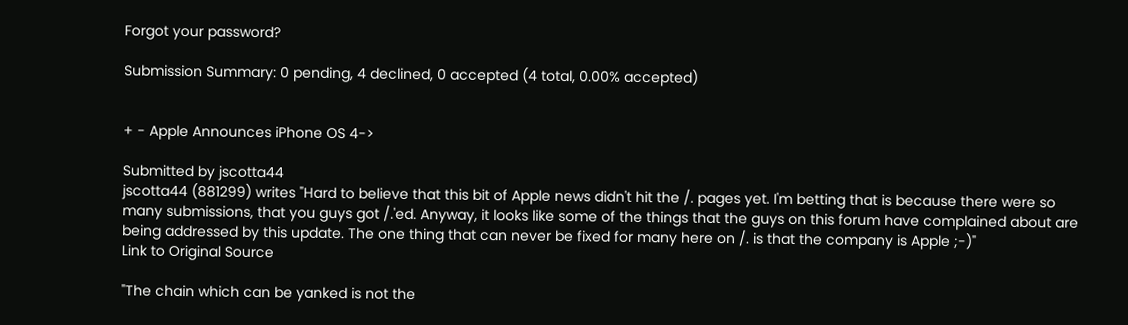Forgot your password?

Submission Summary: 0 pending, 4 declined, 0 accepted (4 total, 0.00% accepted)


+ - Apple Announces iPhone OS 4->

Submitted by jscotta44
jscotta44 (881299) writes "Hard to believe that this bit of Apple news didn't hit the /. pages yet. I'm betting that is because there were so many submissions, that you guys got /.'ed. Anyway, it looks like some of the things that the guys on this forum have complained about are being addressed by this update. The one thing that can never be fixed for many here on /. is that the company is Apple ;-)"
Link to Original Source

"The chain which can be yanked is not the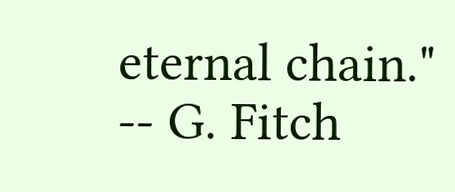eternal chain." -- G. Fitch